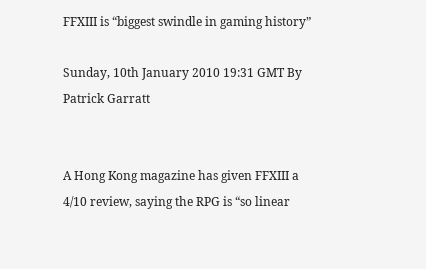FFXIII is “biggest swindle in gaming history”

Sunday, 10th January 2010 19:31 GMT By Patrick Garratt


A Hong Kong magazine has given FFXIII a 4/10 review, saying the RPG is “so linear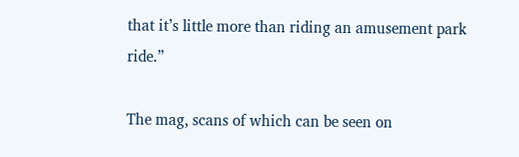that it’s little more than riding an amusement park ride.”

The mag, scans of which can be seen on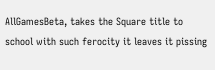AllGamesBeta, takes the Square title to school with such ferocity it leaves it pissing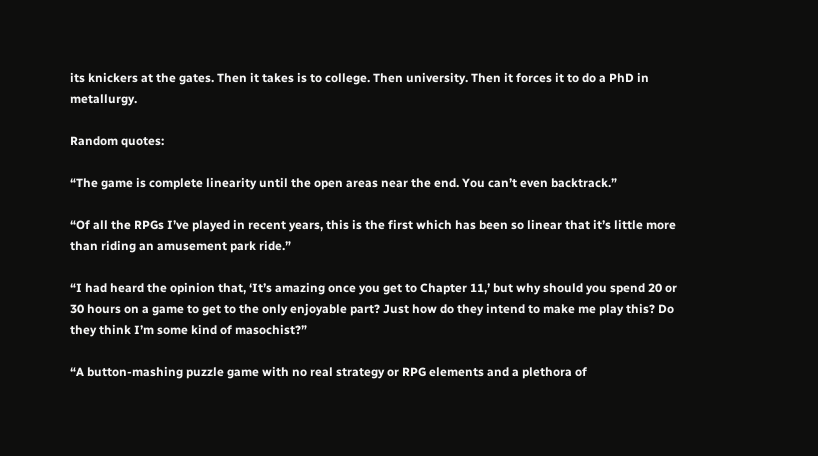its knickers at the gates. Then it takes is to college. Then university. Then it forces it to do a PhD in metallurgy.

Random quotes:

“The game is complete linearity until the open areas near the end. You can’t even backtrack.”

“Of all the RPGs I’ve played in recent years, this is the first which has been so linear that it’s little more than riding an amusement park ride.”

“I had heard the opinion that, ‘It’s amazing once you get to Chapter 11,’ but why should you spend 20 or 30 hours on a game to get to the only enjoyable part? Just how do they intend to make me play this? Do they think I’m some kind of masochist?”

“A button-mashing puzzle game with no real strategy or RPG elements and a plethora of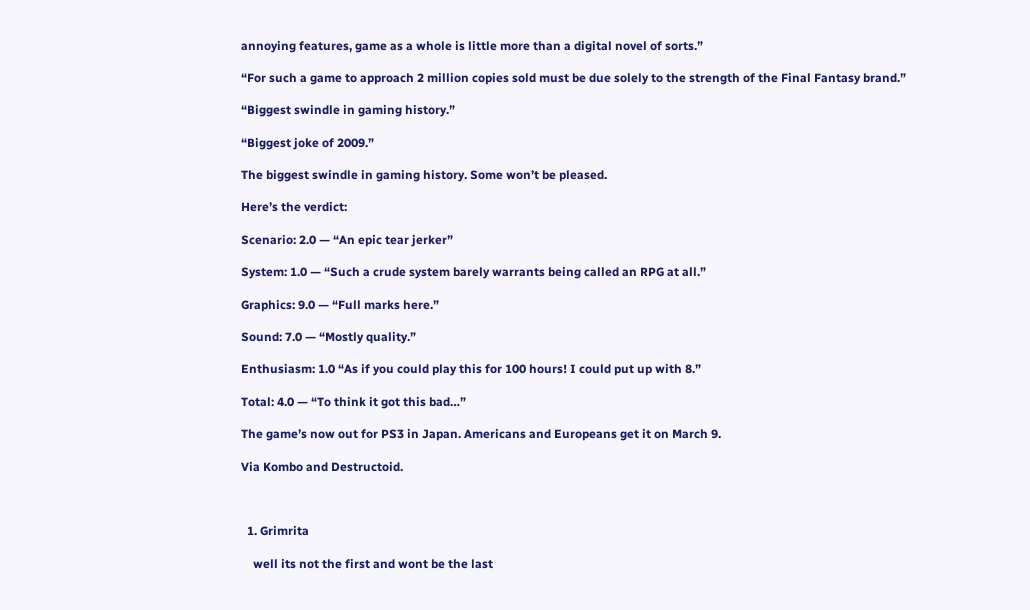annoying features, game as a whole is little more than a digital novel of sorts.”

“For such a game to approach 2 million copies sold must be due solely to the strength of the Final Fantasy brand.”

“Biggest swindle in gaming history.”

“Biggest joke of 2009.”

The biggest swindle in gaming history. Some won’t be pleased.

Here’s the verdict:

Scenario: 2.0 — “An epic tear jerker”

System: 1.0 — “Such a crude system barely warrants being called an RPG at all.”

Graphics: 9.0 — “Full marks here.”

Sound: 7.0 — “Mostly quality.”

Enthusiasm: 1.0 “As if you could play this for 100 hours! I could put up with 8.”

Total: 4.0 — “To think it got this bad…”

The game’s now out for PS3 in Japan. Americans and Europeans get it on March 9.

Via Kombo and Destructoid.



  1. Grimrita

    well its not the first and wont be the last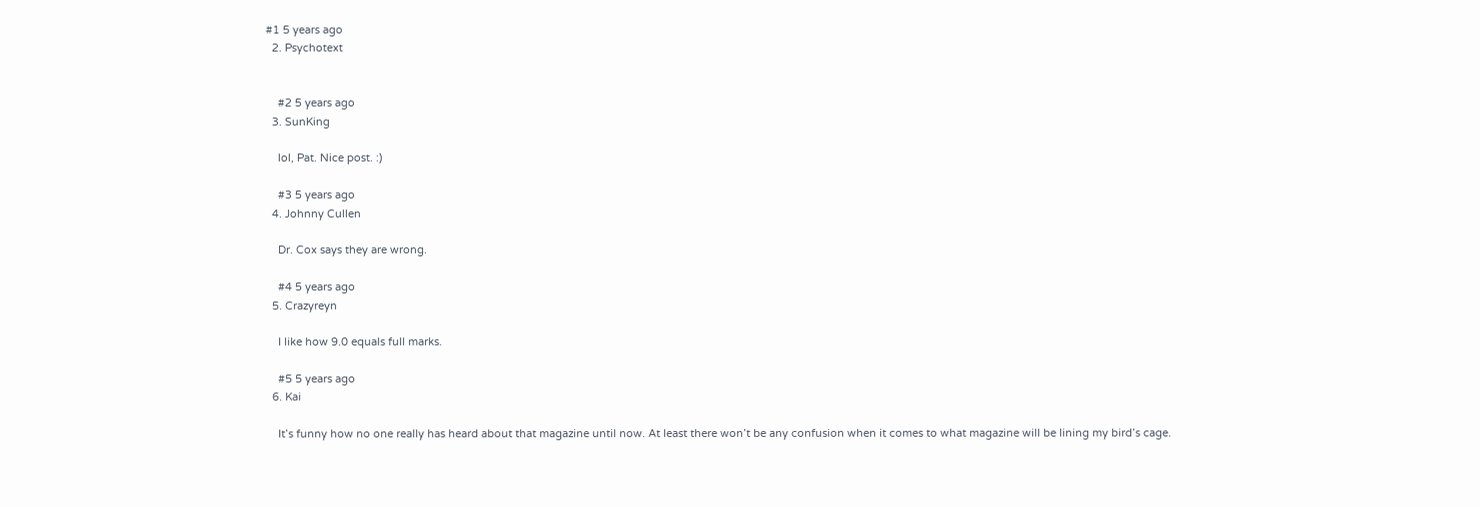#1 5 years ago
  2. Psychotext


    #2 5 years ago
  3. SunKing

    lol, Pat. Nice post. :)

    #3 5 years ago
  4. Johnny Cullen

    Dr. Cox says they are wrong.

    #4 5 years ago
  5. Crazyreyn

    I like how 9.0 equals full marks.

    #5 5 years ago
  6. Kai

    It’s funny how no one really has heard about that magazine until now. At least there won’t be any confusion when it comes to what magazine will be lining my bird’s cage.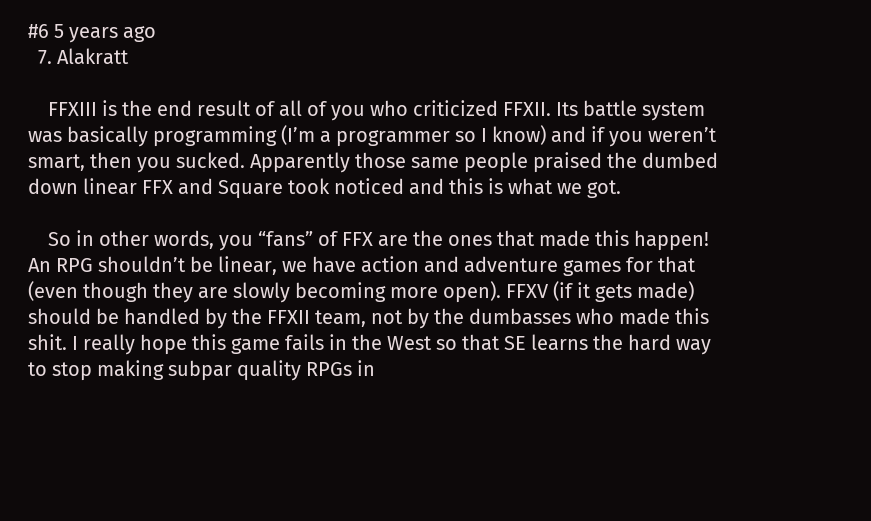#6 5 years ago
  7. Alakratt

    FFXIII is the end result of all of you who criticized FFXII. Its battle system was basically programming (I’m a programmer so I know) and if you weren’t smart, then you sucked. Apparently those same people praised the dumbed down linear FFX and Square took noticed and this is what we got.

    So in other words, you “fans” of FFX are the ones that made this happen! An RPG shouldn’t be linear, we have action and adventure games for that (even though they are slowly becoming more open). FFXV (if it gets made) should be handled by the FFXII team, not by the dumbasses who made this shit. I really hope this game fails in the West so that SE learns the hard way to stop making subpar quality RPGs in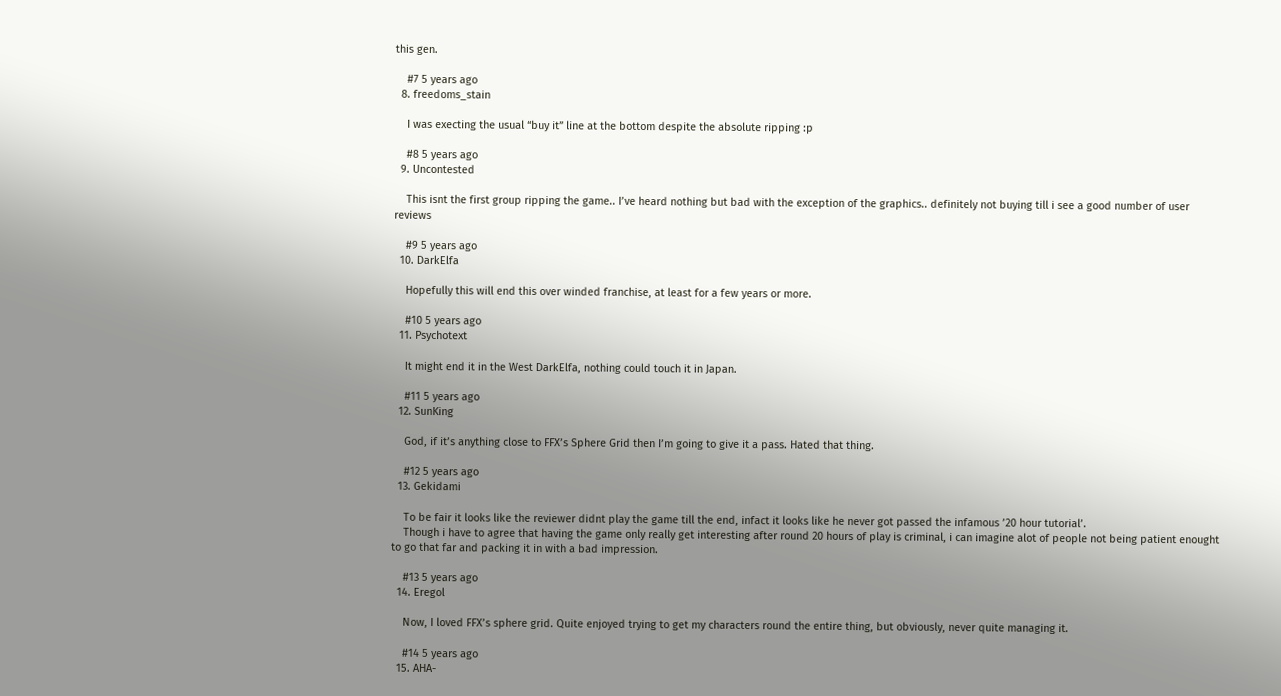this gen.

    #7 5 years ago
  8. freedoms_stain

    I was execting the usual “buy it” line at the bottom despite the absolute ripping :p

    #8 5 years ago
  9. Uncontested

    This isnt the first group ripping the game.. I’ve heard nothing but bad with the exception of the graphics.. definitely not buying till i see a good number of user reviews

    #9 5 years ago
  10. DarkElfa

    Hopefully this will end this over winded franchise, at least for a few years or more.

    #10 5 years ago
  11. Psychotext

    It might end it in the West DarkElfa, nothing could touch it in Japan.

    #11 5 years ago
  12. SunKing

    God, if it’s anything close to FFX’s Sphere Grid then I’m going to give it a pass. Hated that thing.

    #12 5 years ago
  13. Gekidami

    To be fair it looks like the reviewer didnt play the game till the end, infact it looks like he never got passed the infamous ’20 hour tutorial’.
    Though i have to agree that having the game only really get interesting after round 20 hours of play is criminal, i can imagine alot of people not being patient enought to go that far and packing it in with a bad impression.

    #13 5 years ago
  14. Eregol

    Now, I loved FFX’s sphere grid. Quite enjoyed trying to get my characters round the entire thing, but obviously, never quite managing it.

    #14 5 years ago
  15. AHA-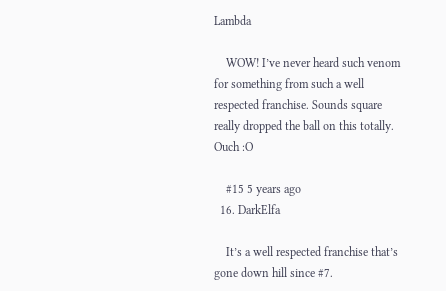Lambda

    WOW! I’ve never heard such venom for something from such a well respected franchise. Sounds square really dropped the ball on this totally. Ouch :O

    #15 5 years ago
  16. DarkElfa

    It’s a well respected franchise that’s gone down hill since #7.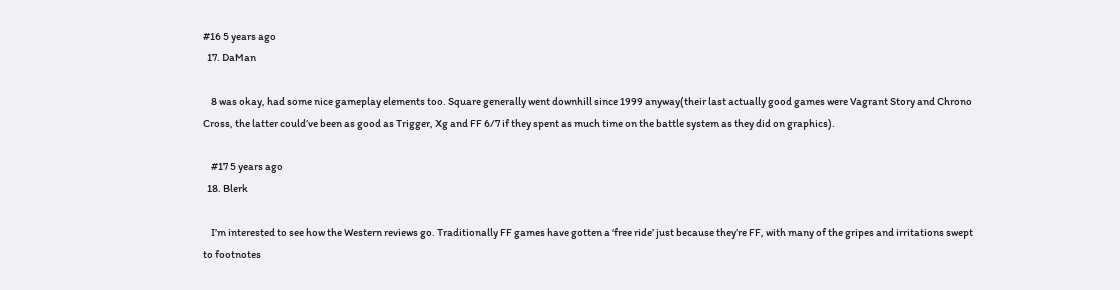#16 5 years ago
  17. DaMan

    8 was okay, had some nice gameplay elements too. Square generally went downhill since 1999 anyway(their last actually good games were Vagrant Story and Chrono Cross, the latter could’ve been as good as Trigger, Xg and FF 6/7 if they spent as much time on the battle system as they did on graphics).

    #17 5 years ago
  18. Blerk

    I’m interested to see how the Western reviews go. Traditionally FF games have gotten a ‘free ride’ just because they’re FF, with many of the gripes and irritations swept to footnotes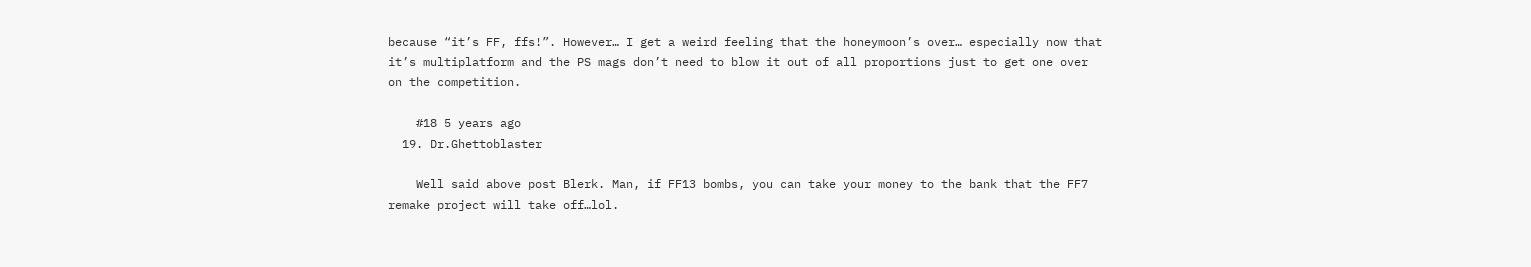because “it’s FF, ffs!”. However… I get a weird feeling that the honeymoon’s over… especially now that it’s multiplatform and the PS mags don’t need to blow it out of all proportions just to get one over on the competition.

    #18 5 years ago
  19. Dr.Ghettoblaster

    Well said above post Blerk. Man, if FF13 bombs, you can take your money to the bank that the FF7 remake project will take off…lol.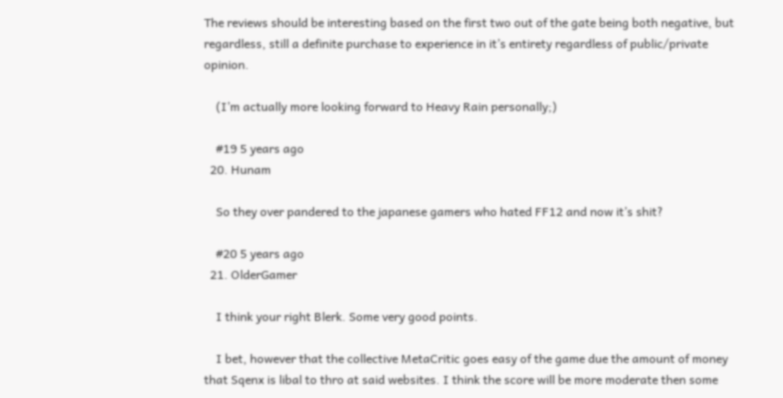The reviews should be interesting based on the first two out of the gate being both negative, but regardless, still a definite purchase to experience in it’s entirety regardless of public/private opinion.

    (I’m actually more looking forward to Heavy Rain personally;)

    #19 5 years ago
  20. Hunam

    So they over pandered to the japanese gamers who hated FF12 and now it’s shit?

    #20 5 years ago
  21. OlderGamer

    I think your right Blerk. Some very good points.

    I bet, however that the collective MetaCritic goes easy of the game due the amount of money that Sqenx is libal to thro at said websites. I think the score will be more moderate then some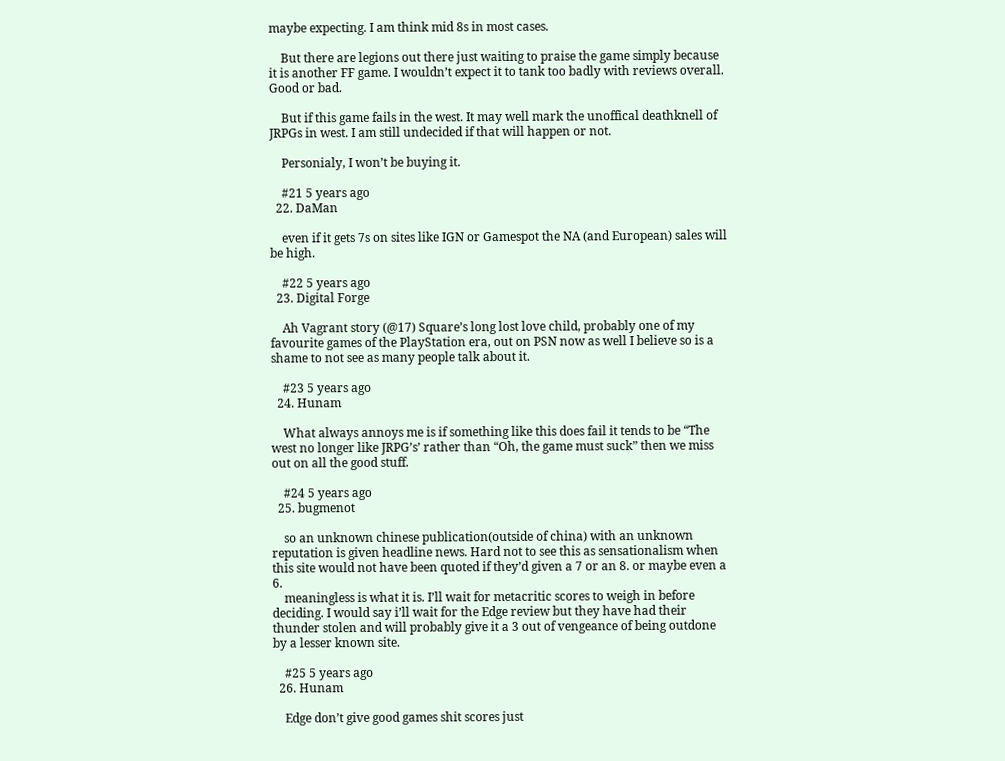maybe expecting. I am think mid 8s in most cases.

    But there are legions out there just waiting to praise the game simply because it is another FF game. I wouldn’t expect it to tank too badly with reviews overall. Good or bad.

    But if this game fails in the west. It may well mark the unoffical deathknell of JRPGs in west. I am still undecided if that will happen or not.

    Personialy, I won’t be buying it.

    #21 5 years ago
  22. DaMan

    even if it gets 7s on sites like IGN or Gamespot the NA (and European) sales will be high.

    #22 5 years ago
  23. Digital Forge

    Ah Vagrant story (@17) Square’s long lost love child, probably one of my favourite games of the PlayStation era, out on PSN now as well I believe so is a shame to not see as many people talk about it.

    #23 5 years ago
  24. Hunam

    What always annoys me is if something like this does fail it tends to be “The west no longer like JRPG’s’ rather than “Oh, the game must suck” then we miss out on all the good stuff.

    #24 5 years ago
  25. bugmenot

    so an unknown chinese publication(outside of china) with an unknown reputation is given headline news. Hard not to see this as sensationalism when this site would not have been quoted if they’d given a 7 or an 8. or maybe even a 6.
    meaningless is what it is. I’ll wait for metacritic scores to weigh in before deciding. I would say i’ll wait for the Edge review but they have had their thunder stolen and will probably give it a 3 out of vengeance of being outdone by a lesser known site.

    #25 5 years ago
  26. Hunam

    Edge don’t give good games shit scores just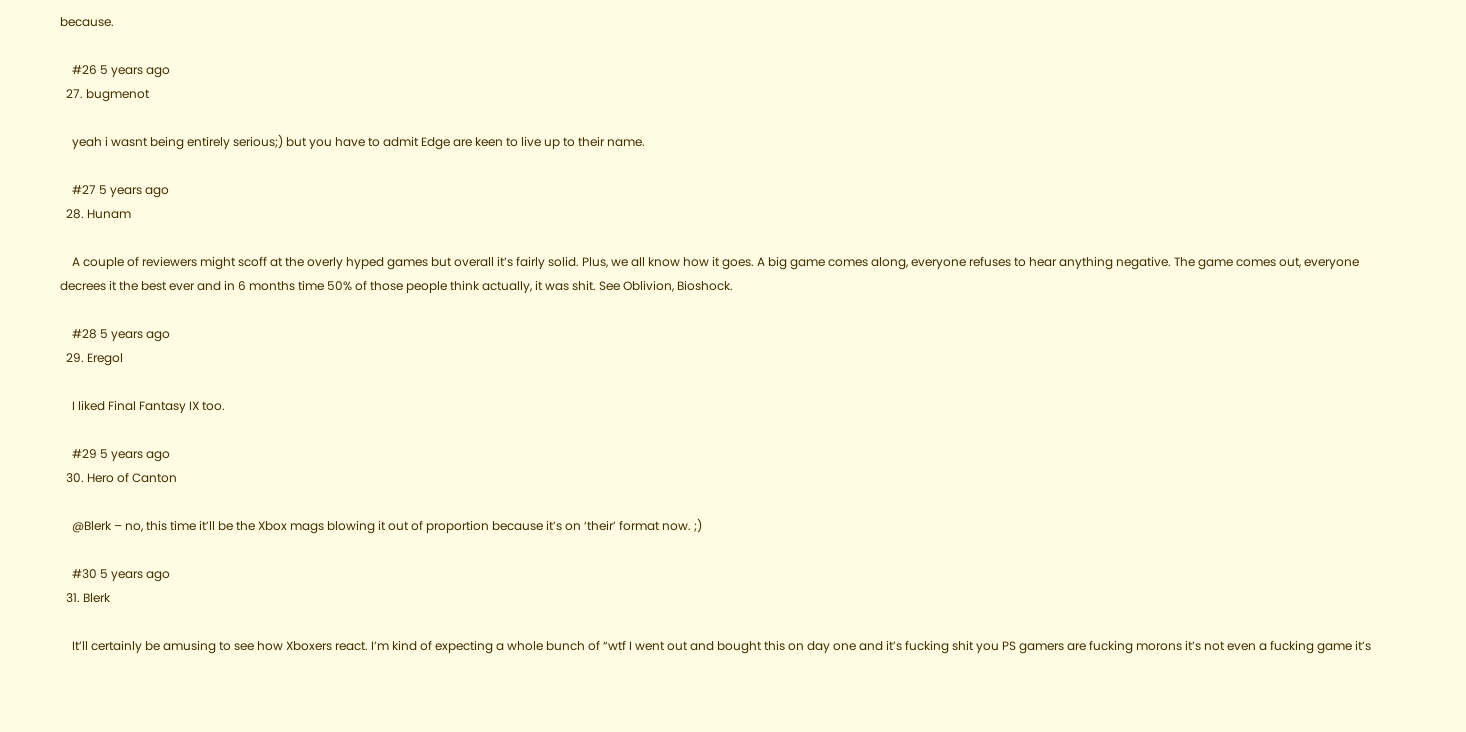because.

    #26 5 years ago
  27. bugmenot

    yeah i wasnt being entirely serious;) but you have to admit Edge are keen to live up to their name.

    #27 5 years ago
  28. Hunam

    A couple of reviewers might scoff at the overly hyped games but overall it’s fairly solid. Plus, we all know how it goes. A big game comes along, everyone refuses to hear anything negative. The game comes out, everyone decrees it the best ever and in 6 months time 50% of those people think actually, it was shit. See Oblivion, Bioshock.

    #28 5 years ago
  29. Eregol

    I liked Final Fantasy IX too.

    #29 5 years ago
  30. Hero of Canton

    @Blerk – no, this time it’ll be the Xbox mags blowing it out of proportion because it’s on ‘their’ format now. ;)

    #30 5 years ago
  31. Blerk

    It’ll certainly be amusing to see how Xboxers react. I’m kind of expecting a whole bunch of “wtf I went out and bought this on day one and it’s fucking shit you PS gamers are fucking morons it’s not even a fucking game it’s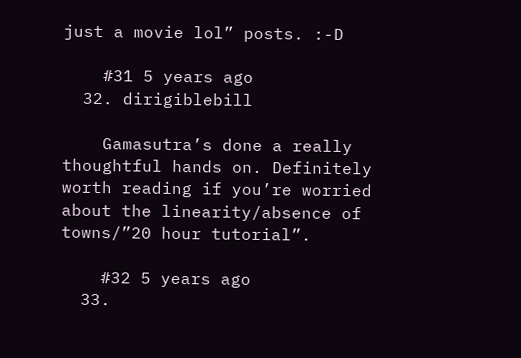just a movie lol” posts. :-D

    #31 5 years ago
  32. dirigiblebill

    Gamasutra’s done a really thoughtful hands on. Definitely worth reading if you’re worried about the linearity/absence of towns/”20 hour tutorial”.

    #32 5 years ago
  33.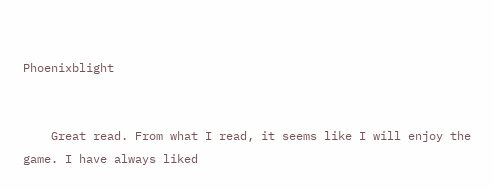Phoenixblight


    Great read. From what I read, it seems like I will enjoy the game. I have always liked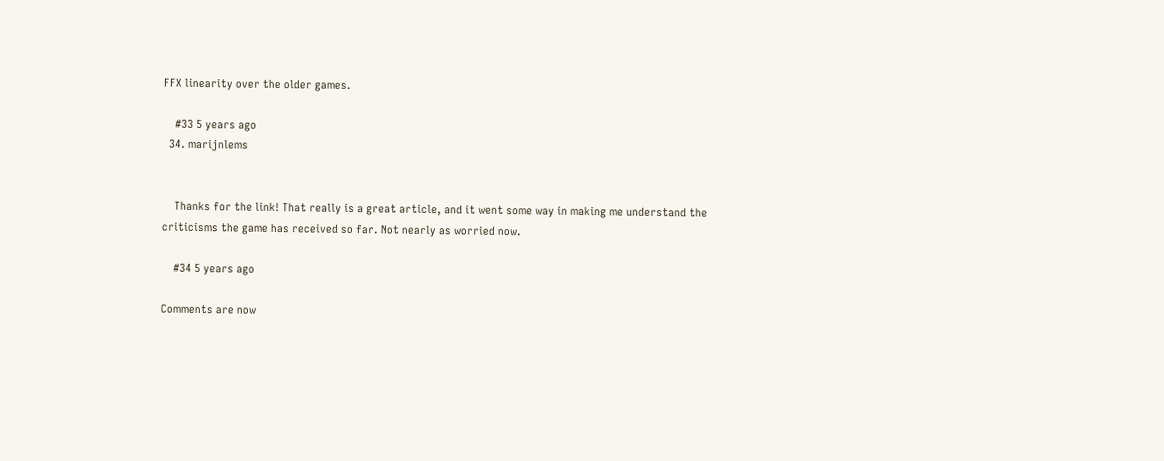FFX linearity over the older games.

    #33 5 years ago
  34. marijnlems


    Thanks for the link! That really is a great article, and it went some way in making me understand the criticisms the game has received so far. Not nearly as worried now.

    #34 5 years ago

Comments are now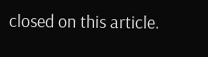closed on this article.